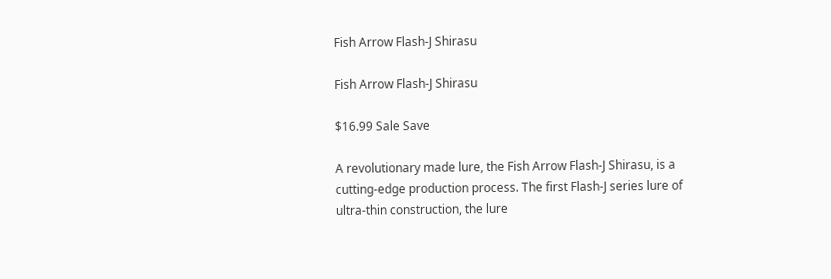Fish Arrow Flash-J Shirasu

Fish Arrow Flash-J Shirasu

$16.99 Sale Save

A revolutionary made lure, the Fish Arrow Flash-J Shirasu, is a cutting-edge production process. The first Flash-J series lure of ultra-thin construction, the lure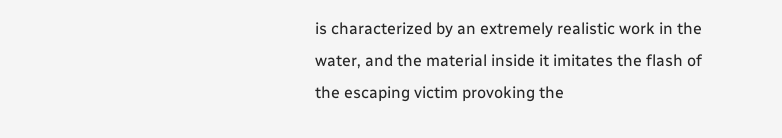is characterized by an extremely realistic work in the water, and the material inside it imitates the flash of the escaping victim provoking the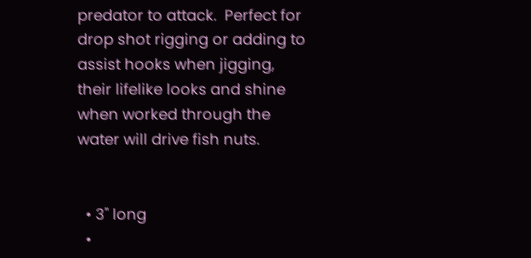predator to attack.  Perfect for drop shot rigging or adding to assist hooks when jigging, their lifelike looks and shine when worked through the water will drive fish nuts.


  • 3" long
  •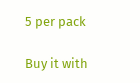5 per pack

Buy it with